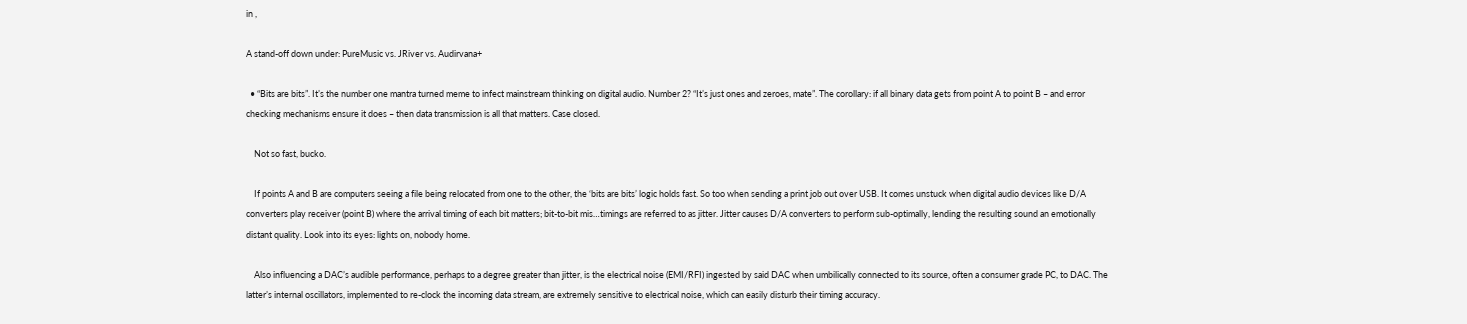in ,

A stand-off down under: PureMusic vs. JRiver vs. Audirvana+

  • “Bits are bits”. It’s the number one mantra turned meme to infect mainstream thinking on digital audio. Number 2? “It’s just ones and zeroes, mate”. The corollary: if all binary data gets from point A to point B – and error checking mechanisms ensure it does – then data transmission is all that matters. Case closed.

    Not so fast, bucko.

    If points A and B are computers seeing a file being relocated from one to the other, the ‘bits are bits’ logic holds fast. So too when sending a print job out over USB. It comes unstuck when digital audio devices like D/A converters play receiver (point B) where the arrival timing of each bit matters; bit-to-bit mis…timings are referred to as jitter. Jitter causes D/A converters to perform sub-optimally, lending the resulting sound an emotionally distant quality. Look into its eyes: lights on, nobody home.

    Also influencing a DAC’s audible performance, perhaps to a degree greater than jitter, is the electrical noise (EMI/RFI) ingested by said DAC when umbilically connected to its source, often a consumer grade PC, to DAC. The latter’s internal oscillators, implemented to re-clock the incoming data stream, are extremely sensitive to electrical noise, which can easily disturb their timing accuracy.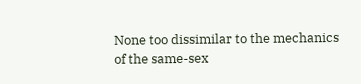None too dissimilar to the mechanics of the same-sex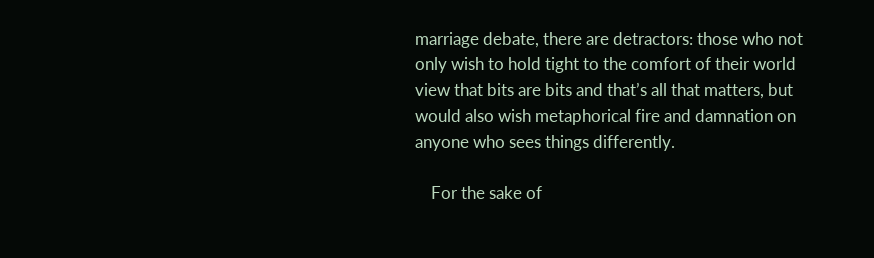marriage debate, there are detractors: those who not only wish to hold tight to the comfort of their world view that bits are bits and that’s all that matters, but would also wish metaphorical fire and damnation on anyone who sees things differently.

    For the sake of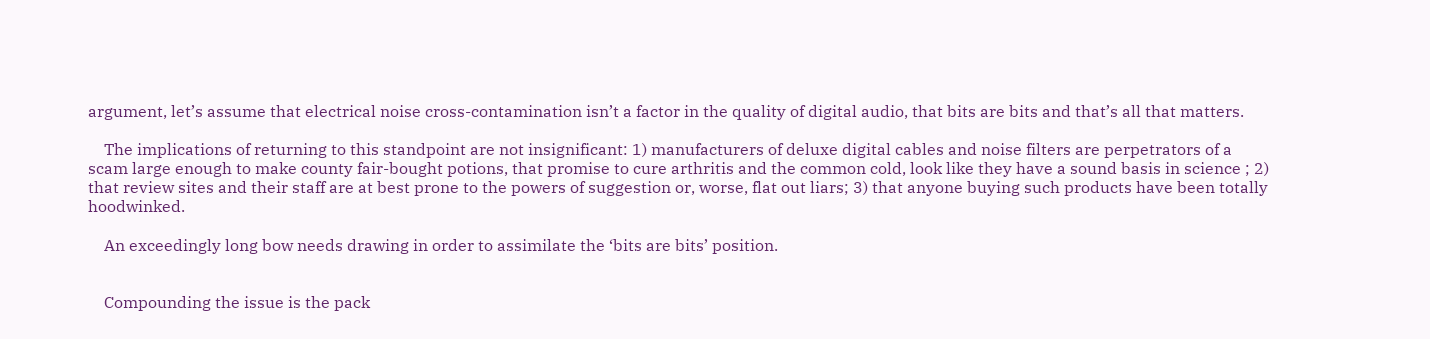argument, let’s assume that electrical noise cross-contamination isn’t a factor in the quality of digital audio, that bits are bits and that’s all that matters.

    The implications of returning to this standpoint are not insignificant: 1) manufacturers of deluxe digital cables and noise filters are perpetrators of a scam large enough to make county fair-bought potions, that promise to cure arthritis and the common cold, look like they have a sound basis in science ; 2) that review sites and their staff are at best prone to the powers of suggestion or, worse, flat out liars; 3) that anyone buying such products have been totally hoodwinked.

    An exceedingly long bow needs drawing in order to assimilate the ‘bits are bits’ position.


    Compounding the issue is the pack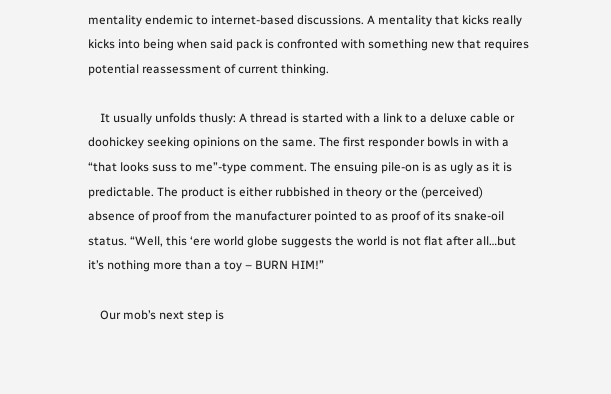mentality endemic to internet-based discussions. A mentality that kicks really kicks into being when said pack is confronted with something new that requires potential reassessment of current thinking.

    It usually unfolds thusly: A thread is started with a link to a deluxe cable or doohickey seeking opinions on the same. The first responder bowls in with a “that looks suss to me”-type comment. The ensuing pile-on is as ugly as it is predictable. The product is either rubbished in theory or the (perceived) absence of proof from the manufacturer pointed to as proof of its snake-oil status. “Well, this ‘ere world globe suggests the world is not flat after all…but it’s nothing more than a toy – BURN HIM!”

    Our mob’s next step is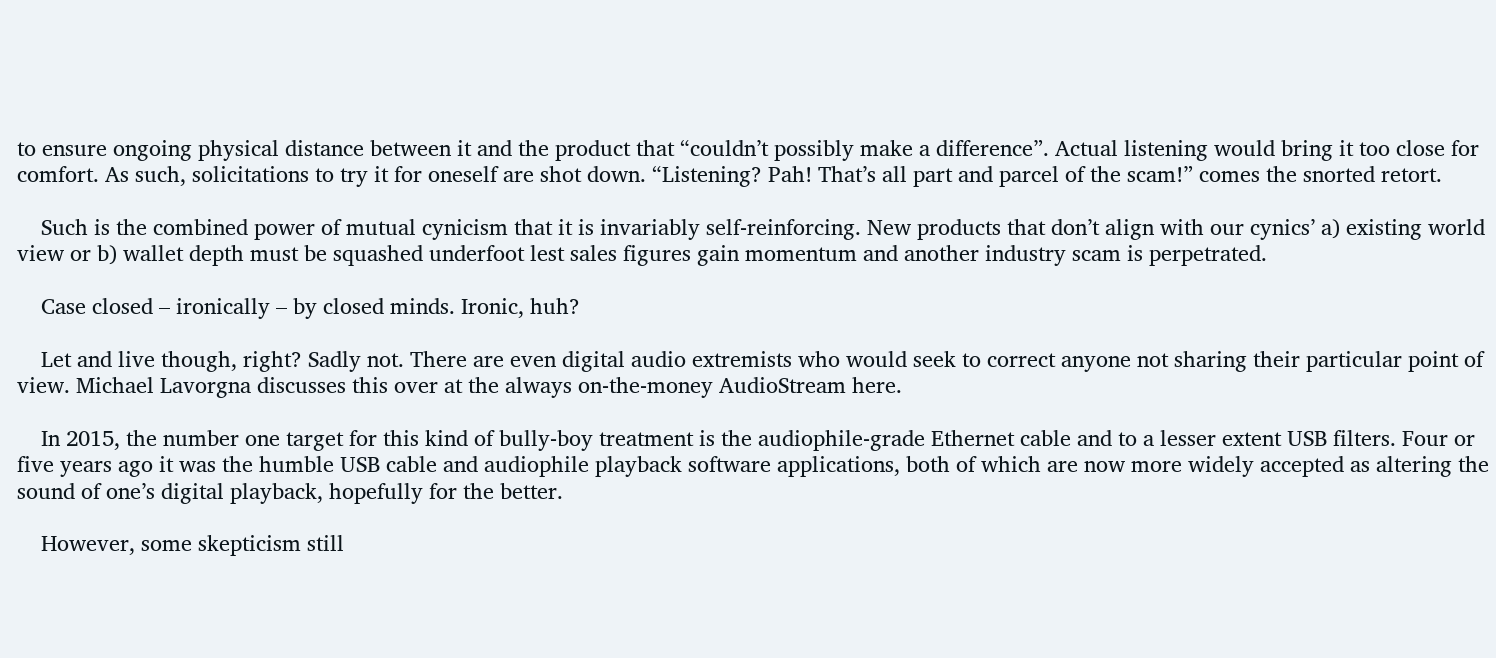to ensure ongoing physical distance between it and the product that “couldn’t possibly make a difference”. Actual listening would bring it too close for comfort. As such, solicitations to try it for oneself are shot down. “Listening? Pah! That’s all part and parcel of the scam!” comes the snorted retort.

    Such is the combined power of mutual cynicism that it is invariably self-reinforcing. New products that don’t align with our cynics’ a) existing world view or b) wallet depth must be squashed underfoot lest sales figures gain momentum and another industry scam is perpetrated.

    Case closed – ironically – by closed minds. Ironic, huh?

    Let and live though, right? Sadly not. There are even digital audio extremists who would seek to correct anyone not sharing their particular point of view. Michael Lavorgna discusses this over at the always on-the-money AudioStream here.

    In 2015, the number one target for this kind of bully-boy treatment is the audiophile-grade Ethernet cable and to a lesser extent USB filters. Four or five years ago it was the humble USB cable and audiophile playback software applications, both of which are now more widely accepted as altering the sound of one’s digital playback, hopefully for the better.

    However, some skepticism still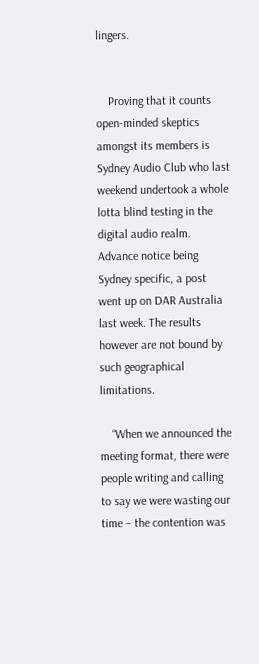lingers.


    Proving that it counts open-minded skeptics amongst its members is Sydney Audio Club who last weekend undertook a whole lotta blind testing in the digital audio realm. Advance notice being Sydney specific, a post went up on DAR Australia last week. The results however are not bound by such geographical limitations.

    “When we announced the meeting format, there were people writing and calling to say we were wasting our time – the contention was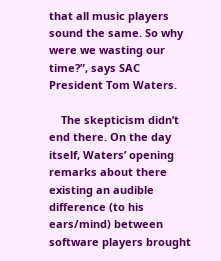that all music players sound the same. So why were we wasting our time?”, says SAC President Tom Waters.

    The skepticism didn’t end there. On the day itself, Waters’ opening remarks about there existing an audible difference (to his ears/mind) between software players brought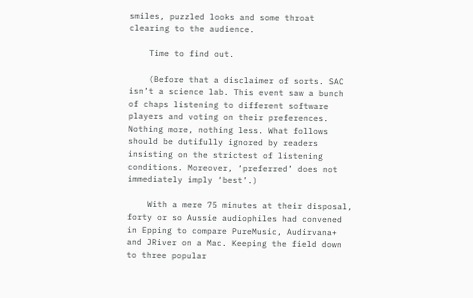smiles, puzzled looks and some throat clearing to the audience.

    Time to find out.

    (Before that a disclaimer of sorts. SAC isn’t a science lab. This event saw a bunch of chaps listening to different software players and voting on their preferences. Nothing more, nothing less. What follows should be dutifully ignored by readers insisting on the strictest of listening conditions. Moreover, ‘preferred’ does not immediately imply ‘best’.)

    With a mere 75 minutes at their disposal, forty or so Aussie audiophiles had convened in Epping to compare PureMusic, Audirvana+ and JRiver on a Mac. Keeping the field down to three popular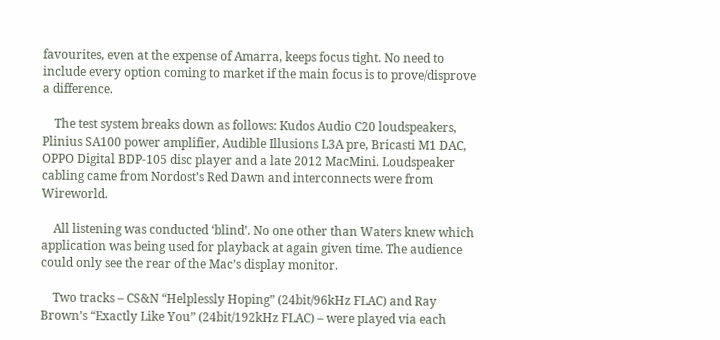favourites, even at the expense of Amarra, keeps focus tight. No need to include every option coming to market if the main focus is to prove/disprove a difference.

    The test system breaks down as follows: Kudos Audio C20 loudspeakers, Plinius SA100 power amplifier, Audible Illusions L3A pre, Bricasti M1 DAC, OPPO Digital BDP-105 disc player and a late 2012 MacMini. Loudspeaker cabling came from Nordost’s Red Dawn and interconnects were from Wireworld.

    All listening was conducted ‘blind’. No one other than Waters knew which application was being used for playback at again given time. The audience could only see the rear of the Mac’s display monitor.

    Two tracks – CS&N “Helplessly Hoping” (24bit/96kHz FLAC) and Ray Brown’s “Exactly Like You” (24bit/192kHz FLAC) – were played via each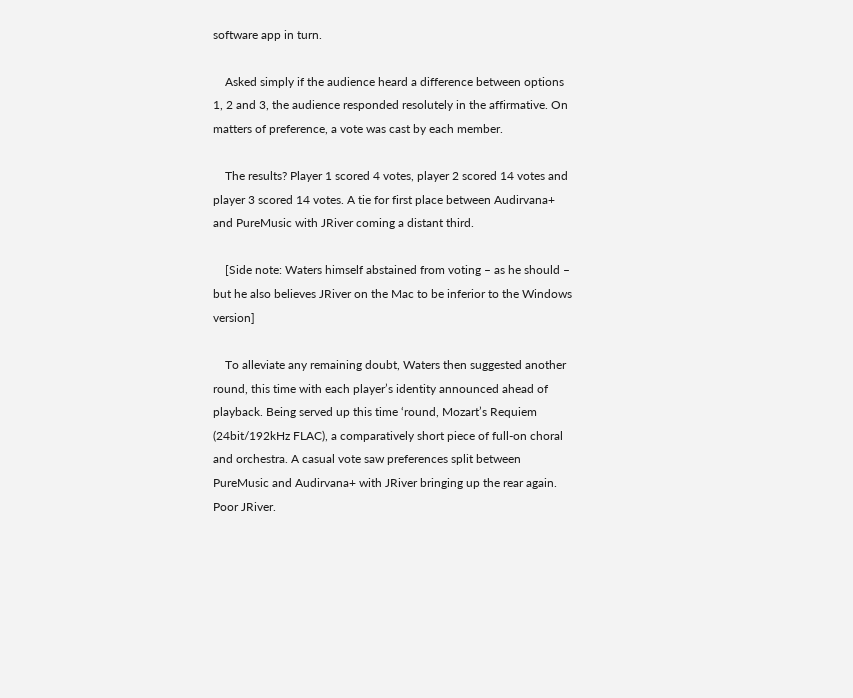software app in turn.

    Asked simply if the audience heard a difference between options 1, 2 and 3, the audience responded resolutely in the affirmative. On matters of preference, a vote was cast by each member.

    The results? Player 1 scored 4 votes, player 2 scored 14 votes and player 3 scored 14 votes. A tie for first place between Audirvana+ and PureMusic with JRiver coming a distant third.

    [Side note: Waters himself abstained from voting – as he should – but he also believes JRiver on the Mac to be inferior to the Windows version]

    To alleviate any remaining doubt, Waters then suggested another round, this time with each player’s identity announced ahead of playback. Being served up this time ‘round, Mozart’s Requiem (24bit/192kHz FLAC), a comparatively short piece of full-on choral and orchestra. A casual vote saw preferences split between PureMusic and Audirvana+ with JRiver bringing up the rear again. Poor JRiver.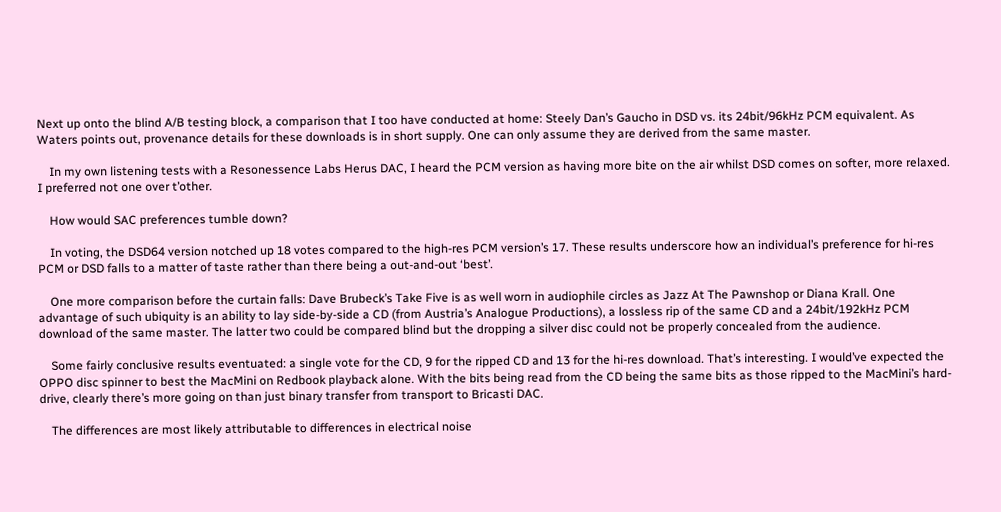Next up onto the blind A/B testing block, a comparison that I too have conducted at home: Steely Dan’s Gaucho in DSD vs. its 24bit/96kHz PCM equivalent. As Waters points out, provenance details for these downloads is in short supply. One can only assume they are derived from the same master.

    In my own listening tests with a Resonessence Labs Herus DAC, I heard the PCM version as having more bite on the air whilst DSD comes on softer, more relaxed. I preferred not one over t’other.

    How would SAC preferences tumble down?

    In voting, the DSD64 version notched up 18 votes compared to the high-res PCM version’s 17. These results underscore how an individual’s preference for hi-res PCM or DSD falls to a matter of taste rather than there being a out-and-out ‘best’.

    One more comparison before the curtain falls: Dave Brubeck’s Take Five is as well worn in audiophile circles as Jazz At The Pawnshop or Diana Krall. One advantage of such ubiquity is an ability to lay side-by-side a CD (from Austria’s Analogue Productions), a lossless rip of the same CD and a 24bit/192kHz PCM download of the same master. The latter two could be compared blind but the dropping a silver disc could not be properly concealed from the audience.

    Some fairly conclusive results eventuated: a single vote for the CD, 9 for the ripped CD and 13 for the hi-res download. That’s interesting. I would’ve expected the OPPO disc spinner to best the MacMini on Redbook playback alone. With the bits being read from the CD being the same bits as those ripped to the MacMini’s hard-drive, clearly there’s more going on than just binary transfer from transport to Bricasti DAC.

    The differences are most likely attributable to differences in electrical noise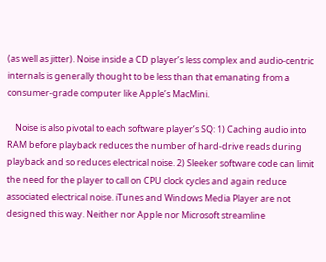(as well as jitter). Noise inside a CD player’s less complex and audio-centric internals is generally thought to be less than that emanating from a consumer-grade computer like Apple’s MacMini.

    Noise is also pivotal to each software player’s SQ: 1) Caching audio into RAM before playback reduces the number of hard-drive reads during playback and so reduces electrical noise. 2) Sleeker software code can limit the need for the player to call on CPU clock cycles and again reduce associated electrical noise. iTunes and Windows Media Player are not designed this way. Neither nor Apple nor Microsoft streamline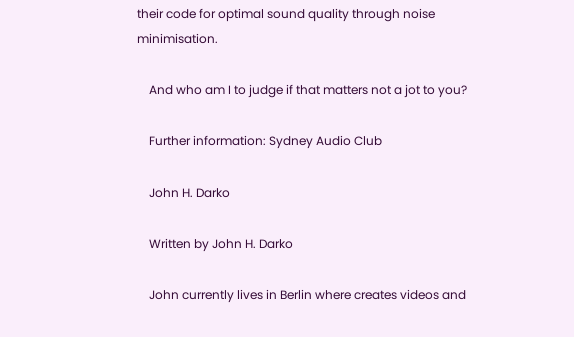their code for optimal sound quality through noise minimisation.

    And who am I to judge if that matters not a jot to you?

    Further information: Sydney Audio Club

    John H. Darko

    Written by John H. Darko

    John currently lives in Berlin where creates videos and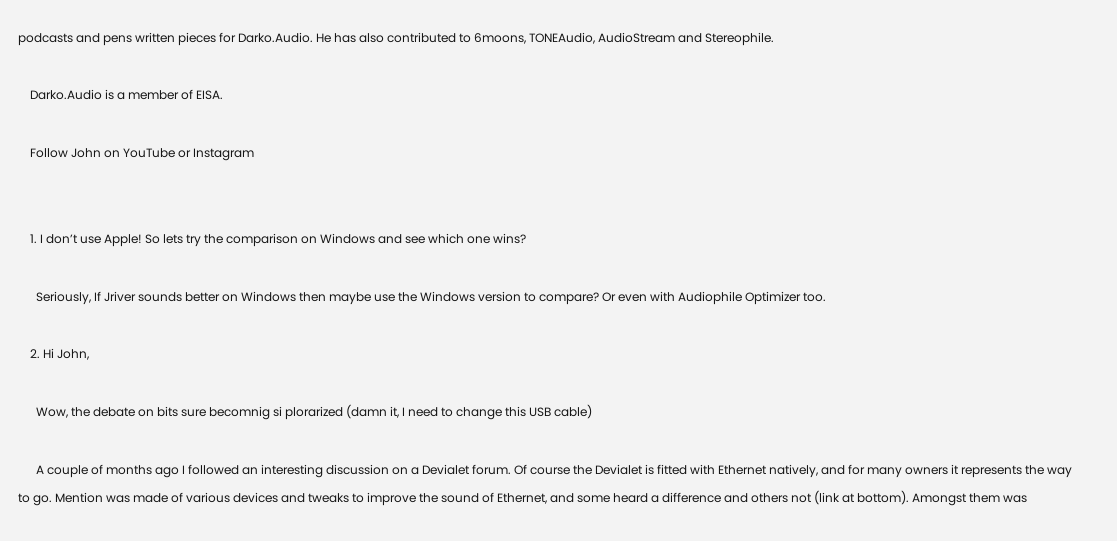podcasts and pens written pieces for Darko.Audio. He has also contributed to 6moons, TONEAudio, AudioStream and Stereophile.

    Darko.Audio is a member of EISA.

    Follow John on YouTube or Instagram


    1. I don’t use Apple! So lets try the comparison on Windows and see which one wins?

      Seriously, If Jriver sounds better on Windows then maybe use the Windows version to compare? Or even with Audiophile Optimizer too.

    2. Hi John,

      Wow, the debate on bits sure becomnig si plorarized (damn it, I need to change this USB cable)

      A couple of months ago I followed an interesting discussion on a Devialet forum. Of course the Devialet is fitted with Ethernet natively, and for many owners it represents the way to go. Mention was made of various devices and tweaks to improve the sound of Ethernet, and some heard a difference and others not (link at bottom). Amongst them was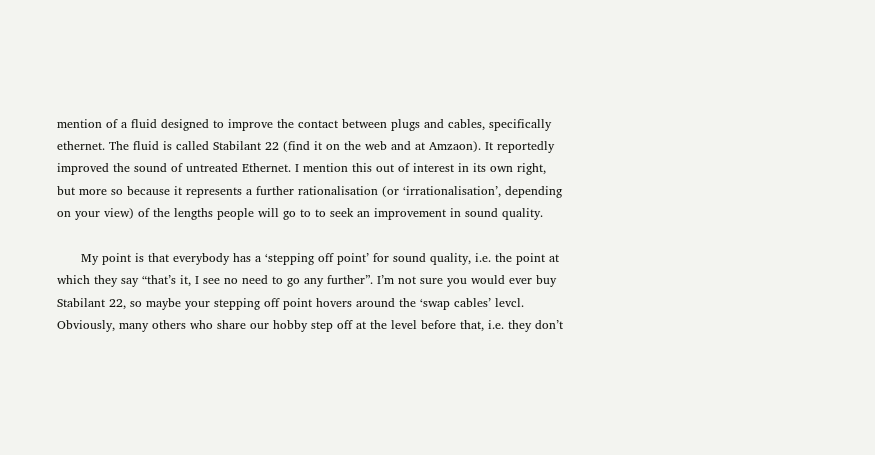mention of a fluid designed to improve the contact between plugs and cables, specifically ethernet. The fluid is called Stabilant 22 (find it on the web and at Amzaon). It reportedly improved the sound of untreated Ethernet. I mention this out of interest in its own right, but more so because it represents a further rationalisation (or ‘irrationalisation’, depending on your view) of the lengths people will go to to seek an improvement in sound quality.

      My point is that everybody has a ‘stepping off point’ for sound quality, i.e. the point at which they say “that’s it, I see no need to go any further”. I’m not sure you would ever buy Stabilant 22, so maybe your stepping off point hovers around the ‘swap cables’ levcl. Obviously, many others who share our hobby step off at the level before that, i.e. they don’t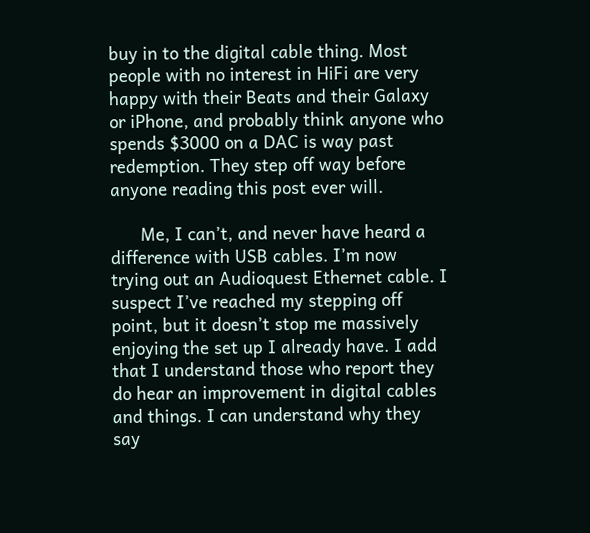buy in to the digital cable thing. Most people with no interest in HiFi are very happy with their Beats and their Galaxy or iPhone, and probably think anyone who spends $3000 on a DAC is way past redemption. They step off way before anyone reading this post ever will.

      Me, I can’t, and never have heard a difference with USB cables. I’m now trying out an Audioquest Ethernet cable. I suspect I’ve reached my stepping off point, but it doesn’t stop me massively enjoying the set up I already have. I add that I understand those who report they do hear an improvement in digital cables and things. I can understand why they say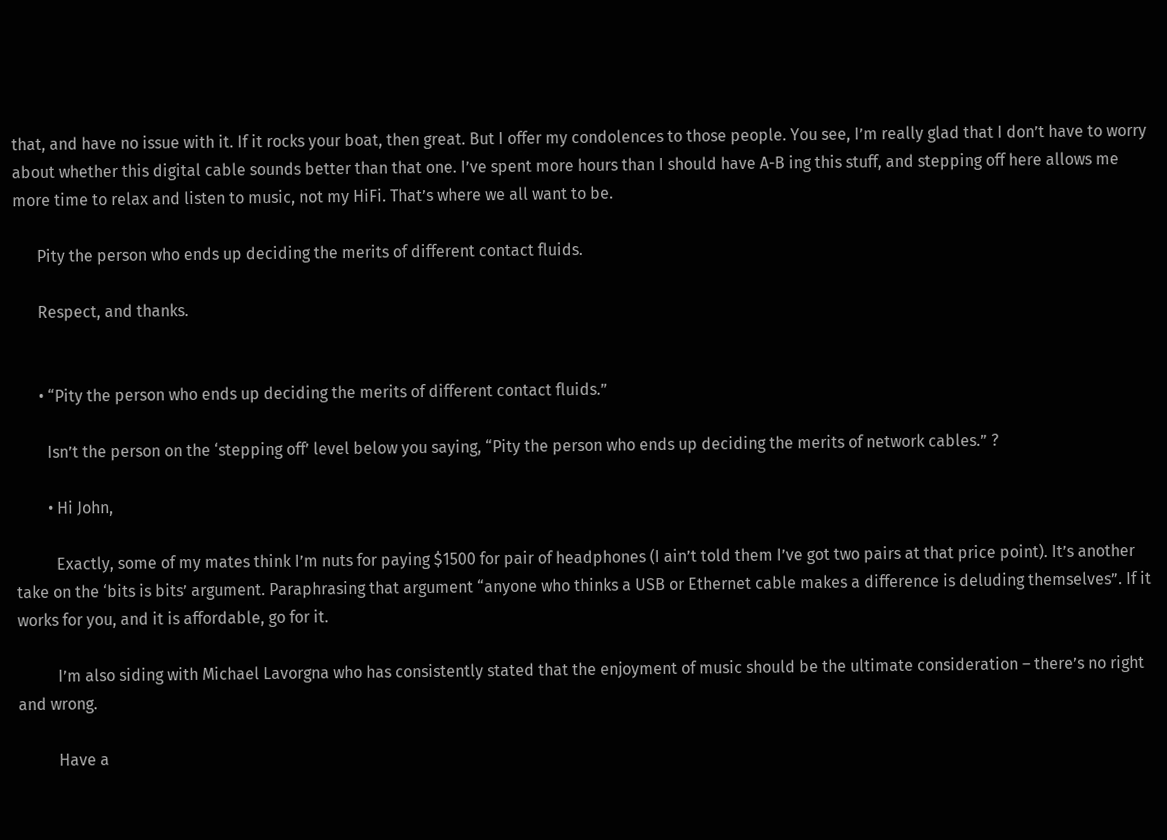that, and have no issue with it. If it rocks your boat, then great. But I offer my condolences to those people. You see, I’m really glad that I don’t have to worry about whether this digital cable sounds better than that one. I’ve spent more hours than I should have A-B ing this stuff, and stepping off here allows me more time to relax and listen to music, not my HiFi. That’s where we all want to be.

      Pity the person who ends up deciding the merits of different contact fluids.

      Respect, and thanks.


      • “Pity the person who ends up deciding the merits of different contact fluids.”

        Isn’t the person on the ‘stepping off’ level below you saying, “Pity the person who ends up deciding the merits of network cables.” ?

        • Hi John,

          Exactly, some of my mates think I’m nuts for paying $1500 for pair of headphones (I ain’t told them I’ve got two pairs at that price point). It’s another take on the ‘bits is bits’ argument. Paraphrasing that argument “anyone who thinks a USB or Ethernet cable makes a difference is deluding themselves”. If it works for you, and it is affordable, go for it.

          I’m also siding with Michael Lavorgna who has consistently stated that the enjoyment of music should be the ultimate consideration – there’s no right and wrong.

          Have a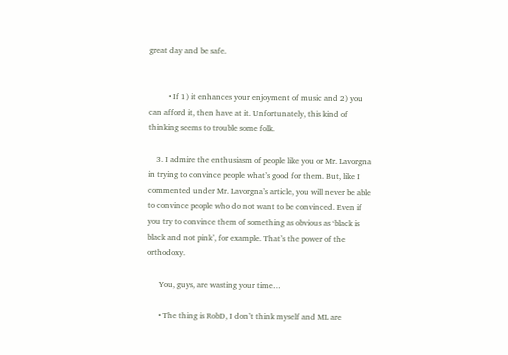great day and be safe.


          • If 1) it enhances your enjoyment of music and 2) you can afford it, then have at it. Unfortunately, this kind of thinking seems to trouble some folk.

    3. I admire the enthusiasm of people like you or Mr. Lavorgna in trying to convince people what’s good for them. But, like I commented under Mr. Lavorgna’s article, you will never be able to convince people who do not want to be convinced. Even if you try to convince them of something as obvious as ‘black is black and not pink’, for example. That’s the power of the orthodoxy.

      You, guys, are wasting your time…

      • The thing is RobD, I don’t think myself and ML are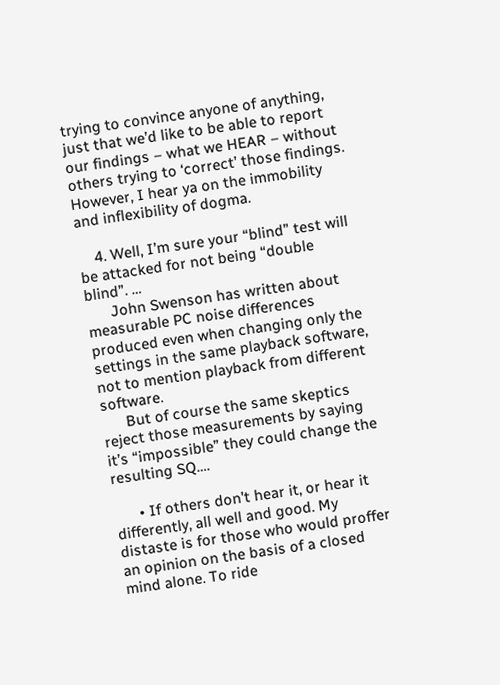trying to convince anyone of anything, just that we’d like to be able to report our findings – what we HEAR – without others trying to ‘correct’ those findings. However, I hear ya on the immobility and inflexibility of dogma.

    4. Well, I’m sure your “blind” test will be attacked for not being “double blind”. …
      John Swenson has written about measurable PC noise differences produced even when changing only the settings in the same playback software, not to mention playback from different software.
      But of course the same skeptics reject those measurements by saying it’s “impossible” they could change the resulting SQ….

      • If others don’t hear it, or hear it differently, all well and good. My distaste is for those who would proffer an opinion on the basis of a closed mind alone. To ride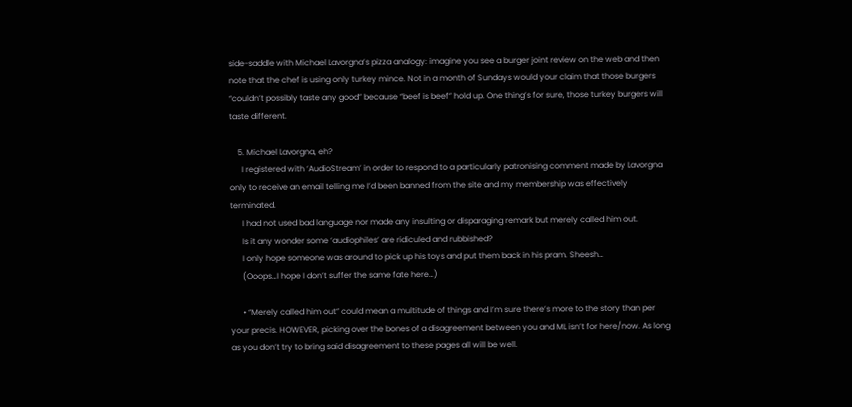side-saddle with Michael Lavorgna’s pizza analogy: imagine you see a burger joint review on the web and then note that the chef is using only turkey mince. Not in a month of Sundays would your claim that those burgers “couldn’t possibly taste any good” because “beef is beef” hold up. One thing’s for sure, those turkey burgers will taste different.

    5. Michael Lavorgna, eh?
      I registered with ‘AudioStream’ in order to respond to a particularly patronising comment made by Lavorgna only to receive an email telling me I’d been banned from the site and my membership was effectively terminated.
      I had not used bad language nor made any insulting or disparaging remark but merely called him out.
      Is it any wonder some ‘audiophiles’ are ridiculed and rubbished?
      I only hope someone was around to pick up his toys and put them back in his pram. Sheesh…
      (Ooops…I hope I don’t suffer the same fate here…)

      • “Merely called him out” could mean a multitude of things and I’m sure there’s more to the story than per your precis. HOWEVER, picking over the bones of a disagreement between you and ML isn’t for here/now. As long as you don’t try to bring said disagreement to these pages all will be well.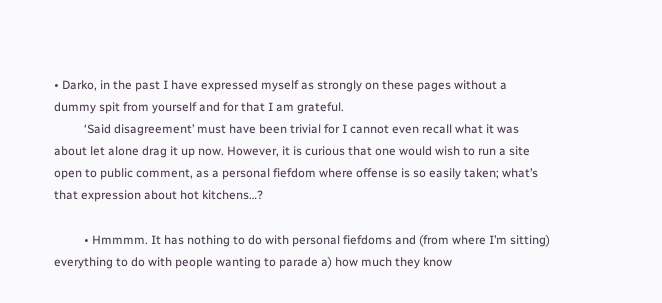• Darko, in the past I have expressed myself as strongly on these pages without a dummy spit from yourself and for that I am grateful.
          ‘Said disagreement’ must have been trivial for I cannot even recall what it was about let alone drag it up now. However, it is curious that one would wish to run a site open to public comment, as a personal fiefdom where offense is so easily taken; what’s that expression about hot kitchens…?

          • Hmmmm. It has nothing to do with personal fiefdoms and (from where I’m sitting) everything to do with people wanting to parade a) how much they know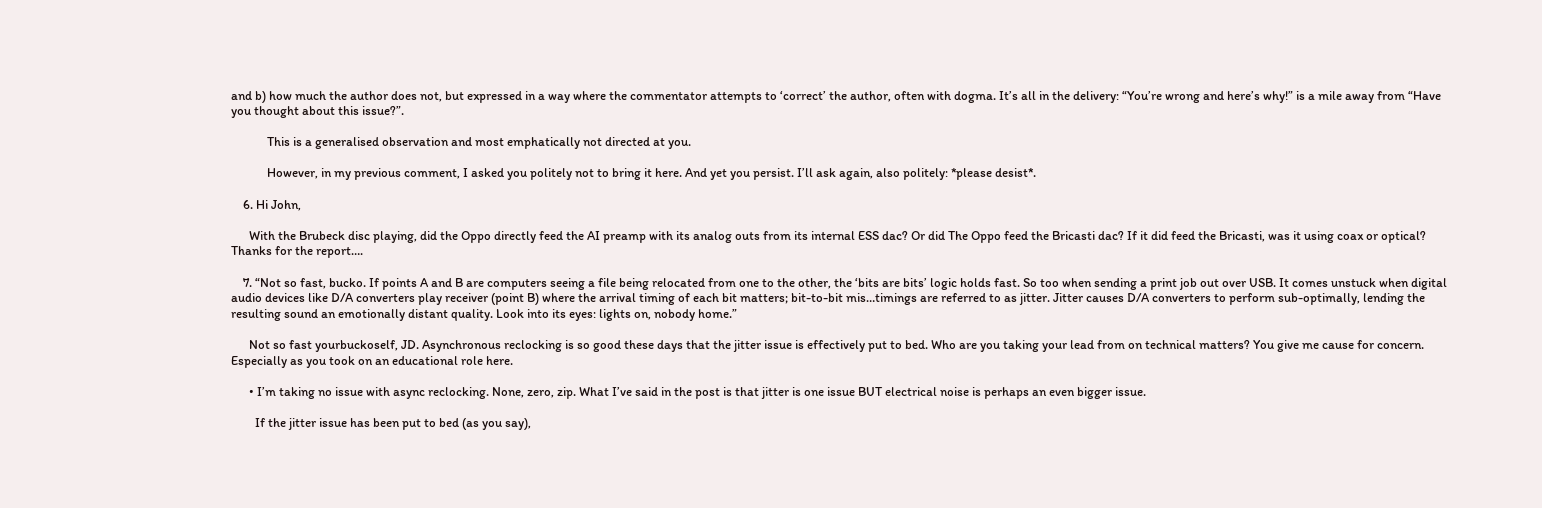and b) how much the author does not, but expressed in a way where the commentator attempts to ‘correct’ the author, often with dogma. It’s all in the delivery: “You’re wrong and here’s why!” is a mile away from “Have you thought about this issue?”.

            This is a generalised observation and most emphatically not directed at you.

            However, in my previous comment, I asked you politely not to bring it here. And yet you persist. I’ll ask again, also politely: *please desist*.

    6. Hi John,

      With the Brubeck disc playing, did the Oppo directly feed the AI preamp with its analog outs from its internal ESS dac? Or did The Oppo feed the Bricasti dac? If it did feed the Bricasti, was it using coax or optical? Thanks for the report….

    7. “Not so fast, bucko. If points A and B are computers seeing a file being relocated from one to the other, the ‘bits are bits’ logic holds fast. So too when sending a print job out over USB. It comes unstuck when digital audio devices like D/A converters play receiver (point B) where the arrival timing of each bit matters; bit-to-bit mis…timings are referred to as jitter. Jitter causes D/A converters to perform sub-optimally, lending the resulting sound an emotionally distant quality. Look into its eyes: lights on, nobody home.”

      Not so fast yourbuckoself, JD. Asynchronous reclocking is so good these days that the jitter issue is effectively put to bed. Who are you taking your lead from on technical matters? You give me cause for concern. Especially as you took on an educational role here.

      • I’m taking no issue with async reclocking. None, zero, zip. What I’ve said in the post is that jitter is one issue BUT electrical noise is perhaps an even bigger issue.

        If the jitter issue has been put to bed (as you say),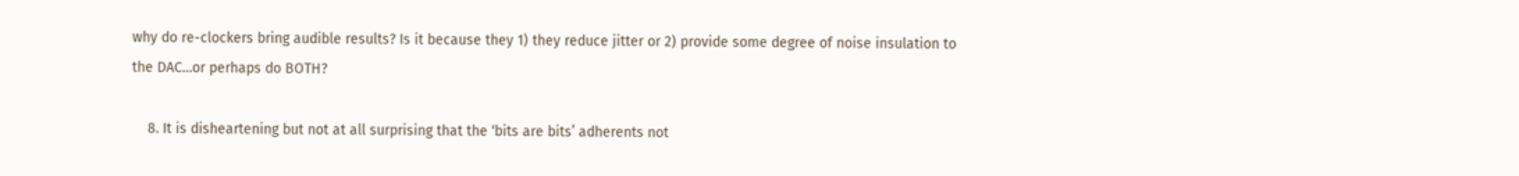why do re-clockers bring audible results? Is it because they 1) they reduce jitter or 2) provide some degree of noise insulation to the DAC…or perhaps do BOTH?

    8. It is disheartening but not at all surprising that the ‘bits are bits’ adherents not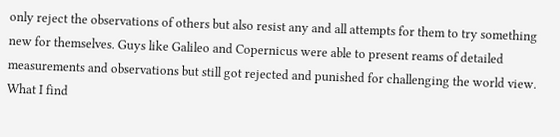only reject the observations of others but also resist any and all attempts for them to try something new for themselves. Guys like Galileo and Copernicus were able to present reams of detailed measurements and observations but still got rejected and punished for challenging the world view. What I find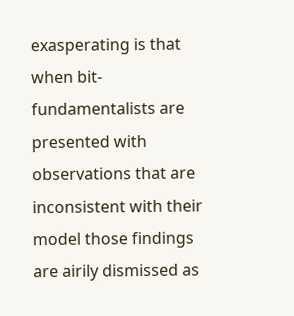exasperating is that when bit-fundamentalists are presented with observations that are inconsistent with their model those findings are airily dismissed as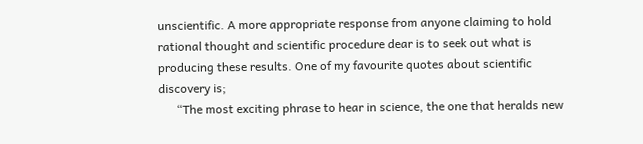unscientific. A more appropriate response from anyone claiming to hold rational thought and scientific procedure dear is to seek out what is producing these results. One of my favourite quotes about scientific discovery is;
      “The most exciting phrase to hear in science, the one that heralds new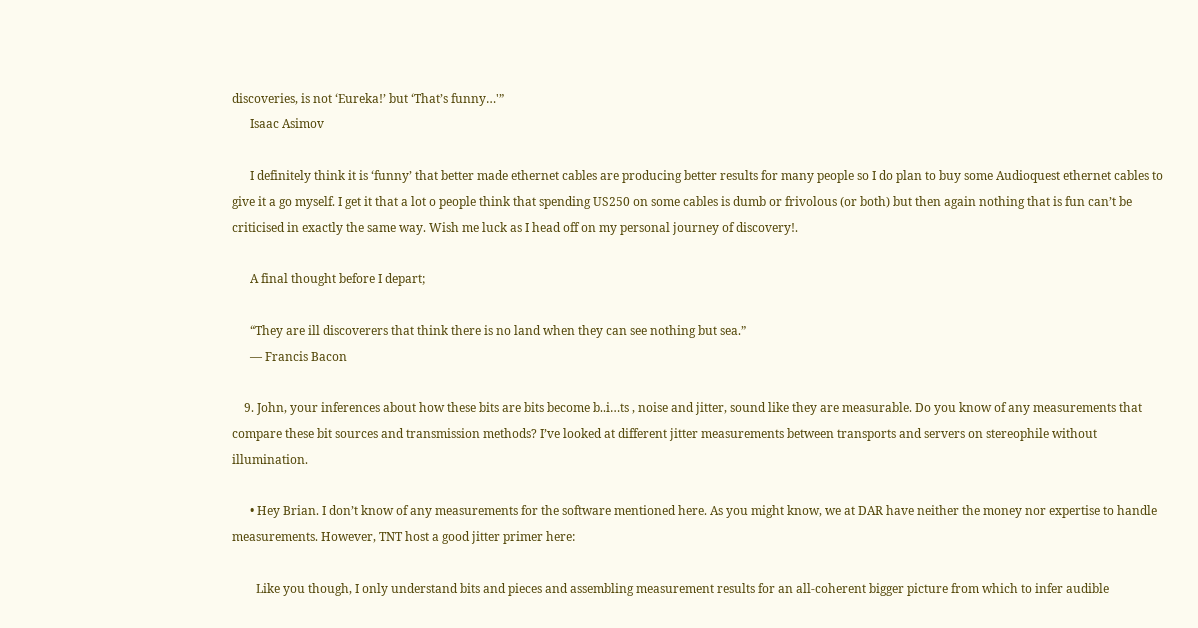discoveries, is not ‘Eureka!’ but ‘That’s funny…'”
      Isaac Asimov

      I definitely think it is ‘funny’ that better made ethernet cables are producing better results for many people so I do plan to buy some Audioquest ethernet cables to give it a go myself. I get it that a lot o people think that spending US250 on some cables is dumb or frivolous (or both) but then again nothing that is fun can’t be criticised in exactly the same way. Wish me luck as I head off on my personal journey of discovery!.

      A final thought before I depart;

      “They are ill discoverers that think there is no land when they can see nothing but sea.”
      ― Francis Bacon

    9. John, your inferences about how these bits are bits become b..i…ts , noise and jitter, sound like they are measurable. Do you know of any measurements that compare these bit sources and transmission methods? I’ve looked at different jitter measurements between transports and servers on stereophile without illumination.

      • Hey Brian. I don’t know of any measurements for the software mentioned here. As you might know, we at DAR have neither the money nor expertise to handle measurements. However, TNT host a good jitter primer here:

        Like you though, I only understand bits and pieces and assembling measurement results for an all-coherent bigger picture from which to infer audible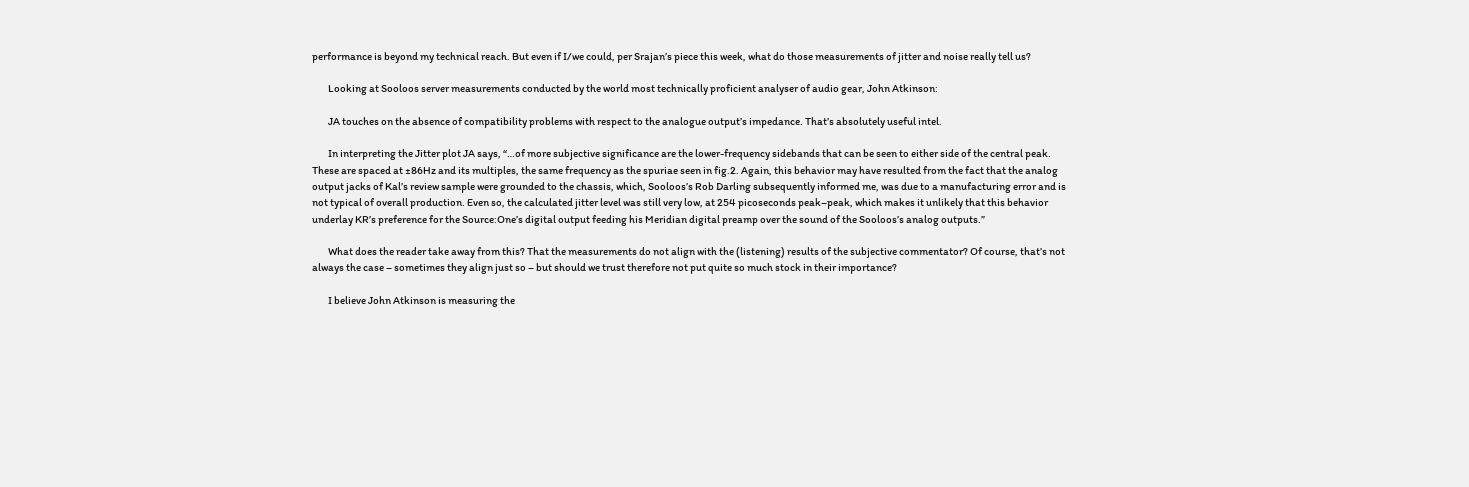performance is beyond my technical reach. But even if I/we could, per Srajan’s piece this week, what do those measurements of jitter and noise really tell us?

        Looking at Sooloos server measurements conducted by the world most technically proficient analyser of audio gear, John Atkinson:

        JA touches on the absence of compatibility problems with respect to the analogue output’s impedance. That’s absolutely useful intel.

        In interpreting the Jitter plot JA says, “…of more subjective significance are the lower-frequency sidebands that can be seen to either side of the central peak. These are spaced at ±86Hz and its multiples, the same frequency as the spuriae seen in fig.2. Again, this behavior may have resulted from the fact that the analog output jacks of Kal’s review sample were grounded to the chassis, which, Sooloos’s Rob Darling subsequently informed me, was due to a manufacturing error and is not typical of overall production. Even so, the calculated jitter level was still very low, at 254 picoseconds peak–peak, which makes it unlikely that this behavior underlay KR’s preference for the Source:One’s digital output feeding his Meridian digital preamp over the sound of the Sooloos’s analog outputs.”

        What does the reader take away from this? That the measurements do not align with the (listening) results of the subjective commentator? Of course, that’s not always the case – sometimes they align just so – but should we trust therefore not put quite so much stock in their importance?

        I believe John Atkinson is measuring the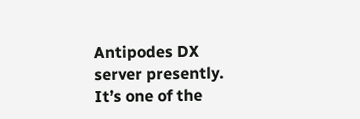Antipodes DX server presently. It’s one of the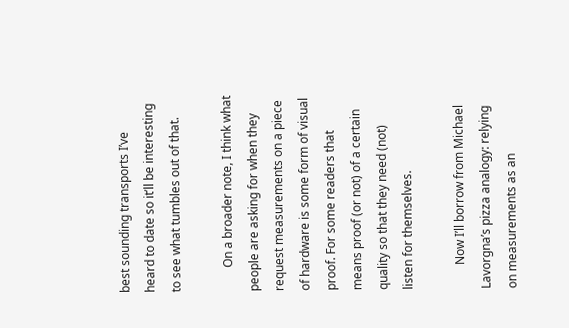best sounding transports I’ve heard to date so it’ll be interesting to see what tumbles out of that.

        On a broader note, I think what people are asking for when they request measurements on a piece of hardware is some form of visual proof. For some readers that means proof (or not) of a certain quality so that they need (not) listen for themselves.

        Now I’ll borrow from Michael Lavorgna’s pizza analogy: relying on measurements as an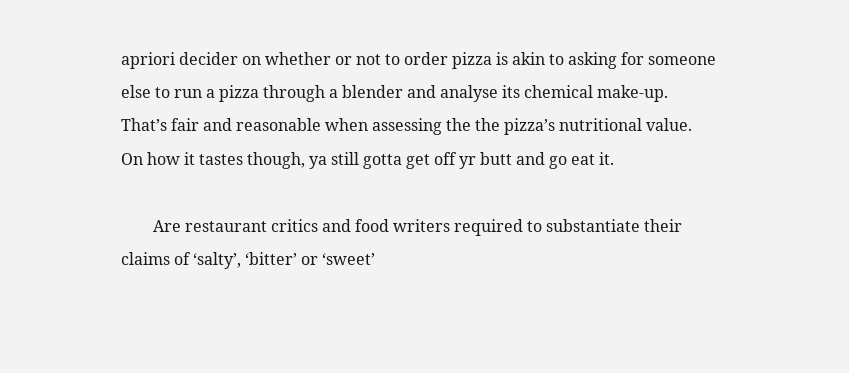apriori decider on whether or not to order pizza is akin to asking for someone else to run a pizza through a blender and analyse its chemical make-up. That’s fair and reasonable when assessing the the pizza’s nutritional value. On how it tastes though, ya still gotta get off yr butt and go eat it.

        Are restaurant critics and food writers required to substantiate their claims of ‘salty’, ‘bitter’ or ‘sweet’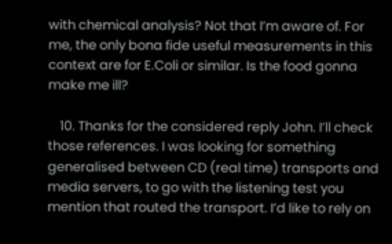with chemical analysis? Not that I’m aware of. For me, the only bona fide useful measurements in this context are for E.Coli or similar. Is the food gonna make me ill?

    10. Thanks for the considered reply John. I’ll check those references. I was looking for something generalised between CD (real time) transports and media servers, to go with the listening test you mention that routed the transport. I’d like to rely on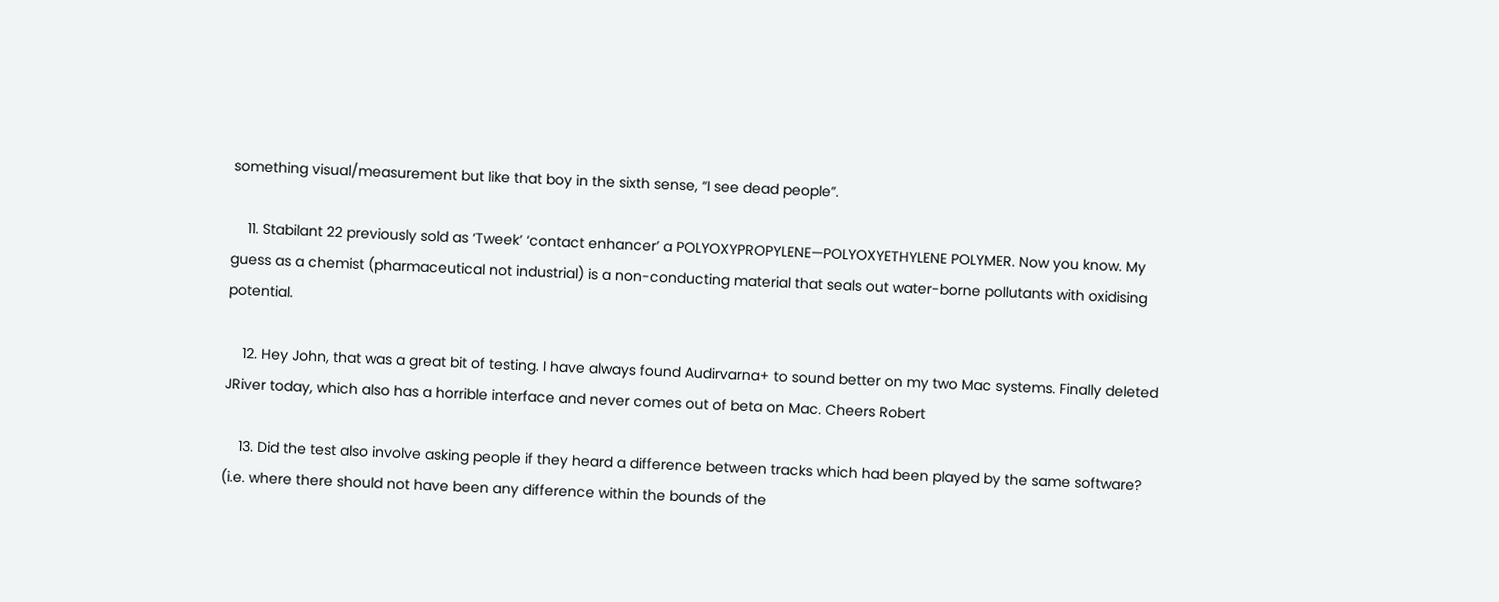something visual/measurement but like that boy in the sixth sense, “I see dead people”.

    11. Stabilant 22 previously sold as ‘Tweek’ ‘contact enhancer’ a POLYOXYPROPYLENE—POLYOXYETHYLENE POLYMER. Now you know. My guess as a chemist (pharmaceutical not industrial) is a non-conducting material that seals out water-borne pollutants with oxidising potential.

    12. Hey John, that was a great bit of testing. I have always found Audirvarna+ to sound better on my two Mac systems. Finally deleted JRiver today, which also has a horrible interface and never comes out of beta on Mac. Cheers Robert

    13. Did the test also involve asking people if they heard a difference between tracks which had been played by the same software? (i.e. where there should not have been any difference within the bounds of the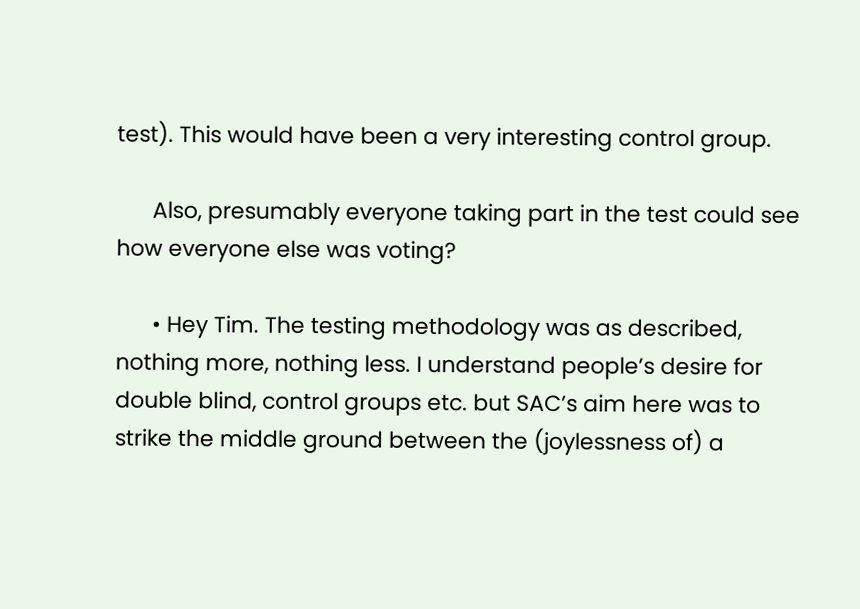test). This would have been a very interesting control group.

      Also, presumably everyone taking part in the test could see how everyone else was voting?

      • Hey Tim. The testing methodology was as described, nothing more, nothing less. I understand people’s desire for double blind, control groups etc. but SAC’s aim here was to strike the middle ground between the (joylessness of) a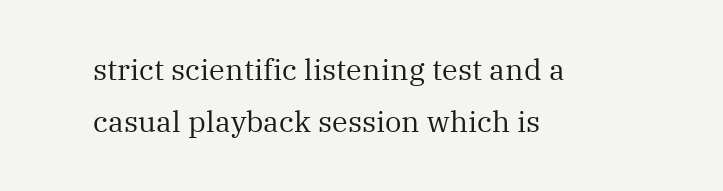strict scientific listening test and a casual playback session which is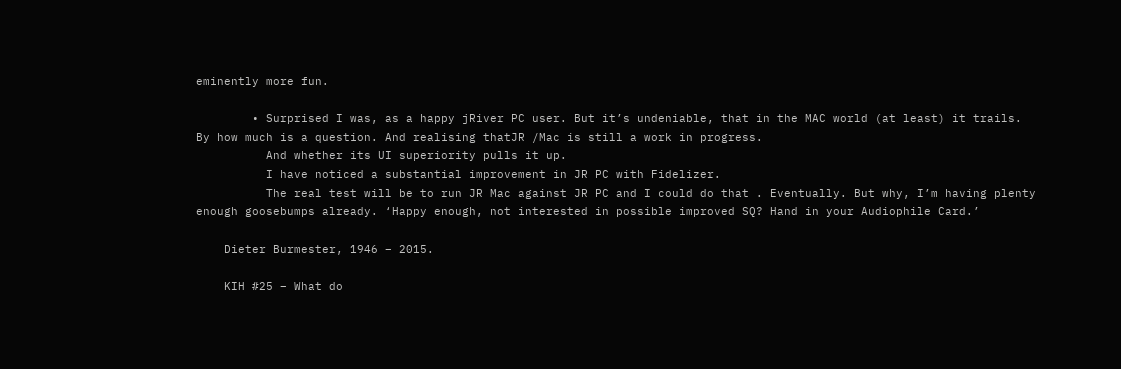eminently more fun.

        • Surprised I was, as a happy jRiver PC user. But it’s undeniable, that in the MAC world (at least) it trails. By how much is a question. And realising thatJR /Mac is still a work in progress.
          And whether its UI superiority pulls it up.
          I have noticed a substantial improvement in JR PC with Fidelizer.
          The real test will be to run JR Mac against JR PC and I could do that . Eventually. But why, I’m having plenty enough goosebumps already. ‘Happy enough, not interested in possible improved SQ? Hand in your Audiophile Card.’

    Dieter Burmester, 1946 – 2015.

    KIH #25 – What do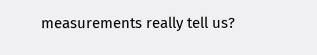measurements really tell us?